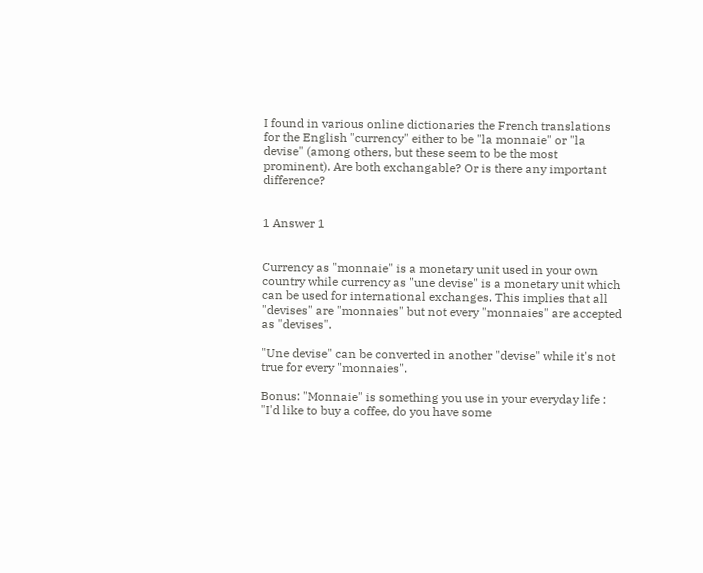I found in various online dictionaries the French translations for the English "currency" either to be "la monnaie" or "la devise" (among others, but these seem to be the most prominent). Are both exchangable? Or is there any important difference?


1 Answer 1


Currency as "monnaie" is a monetary unit used in your own country while currency as "une devise" is a monetary unit which can be used for international exchanges. This implies that all "devises" are "monnaies" but not every "monnaies" are accepted as "devises".

"Une devise" can be converted in another "devise" while it's not true for every "monnaies".

Bonus: "Monnaie" is something you use in your everyday life : "I'd like to buy a coffee, do you have some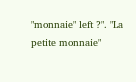"monnaie" left ?". "La petite monnaie"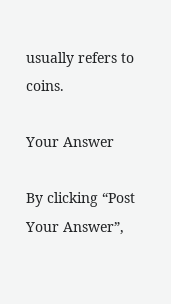usually refers to coins.

Your Answer

By clicking “Post Your Answer”,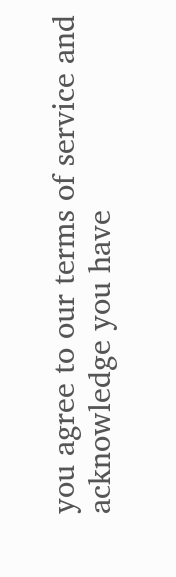you agree to our terms of service and acknowledge you have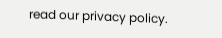read our privacy policy.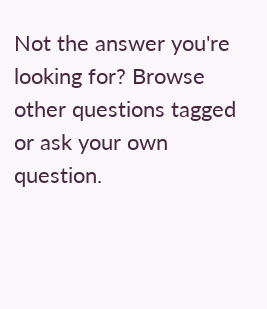Not the answer you're looking for? Browse other questions tagged or ask your own question.